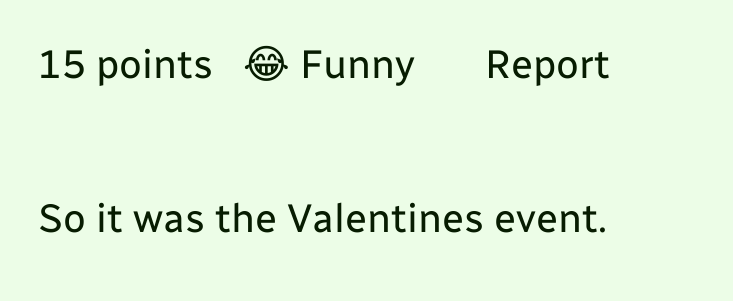15 points   😂 Funny       Report

So it was the Valentines event.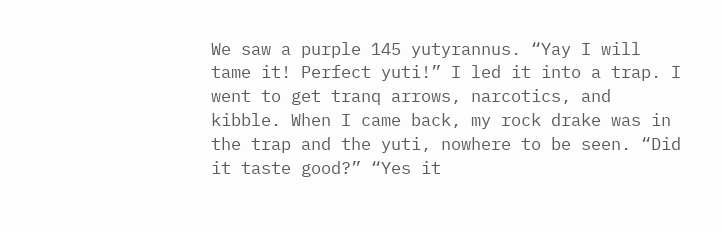We saw a purple 145 yutyrannus. “Yay I will tame it! Perfect yuti!” I led it into a trap. I went to get tranq arrows, narcotics, and kibble. When I came back, my rock drake was in the trap and the yuti, nowhere to be seen. “Did it taste good?” “Yes it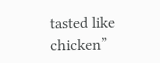tasted like chicken”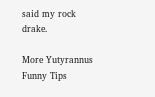said my rock drake.

More Yutyrannus Funny Tips